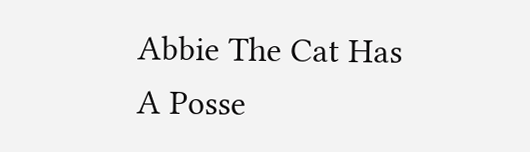Abbie The Cat Has A Posse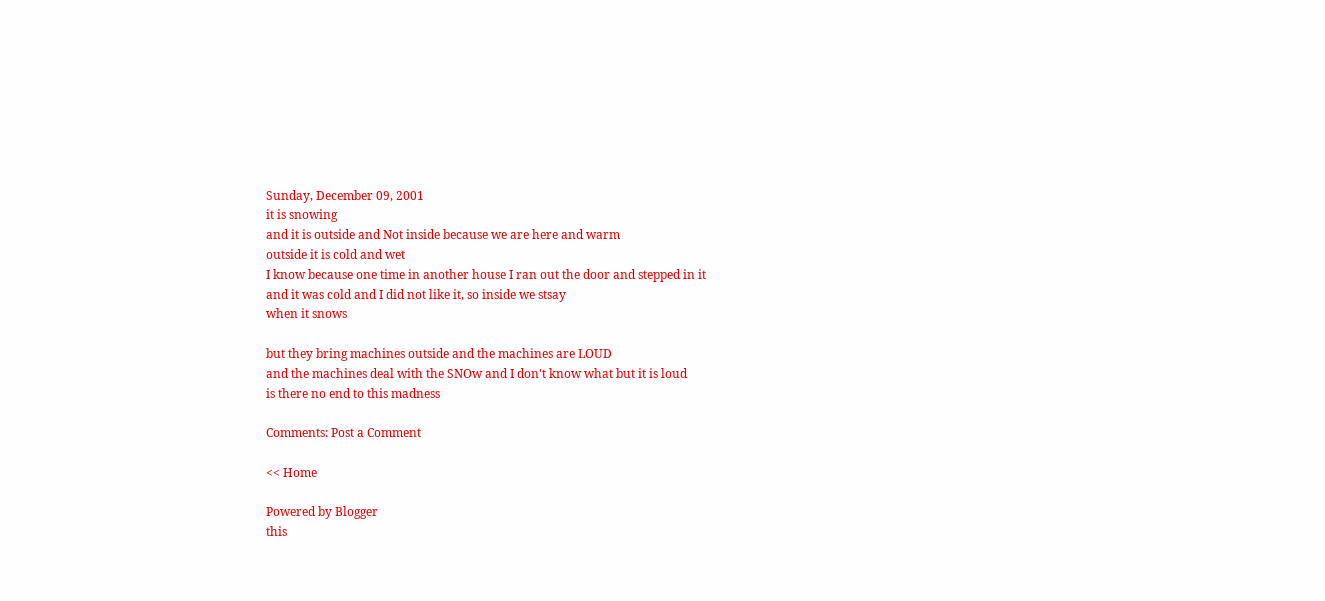Sunday, December 09, 2001
it is snowing
and it is outside and Not inside because we are here and warm
outside it is cold and wet
I know because one time in another house I ran out the door and stepped in it
and it was cold and I did not like it, so inside we stsay
when it snows

but they bring machines outside and the machines are LOUD
and the machines deal with the SNOw and I don't know what but it is loud
is there no end to this madness

Comments: Post a Comment

<< Home

Powered by Blogger
this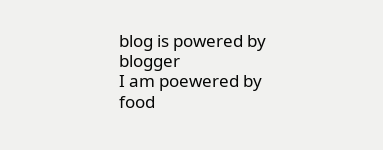blog is powered by blogger
I am poewered by food